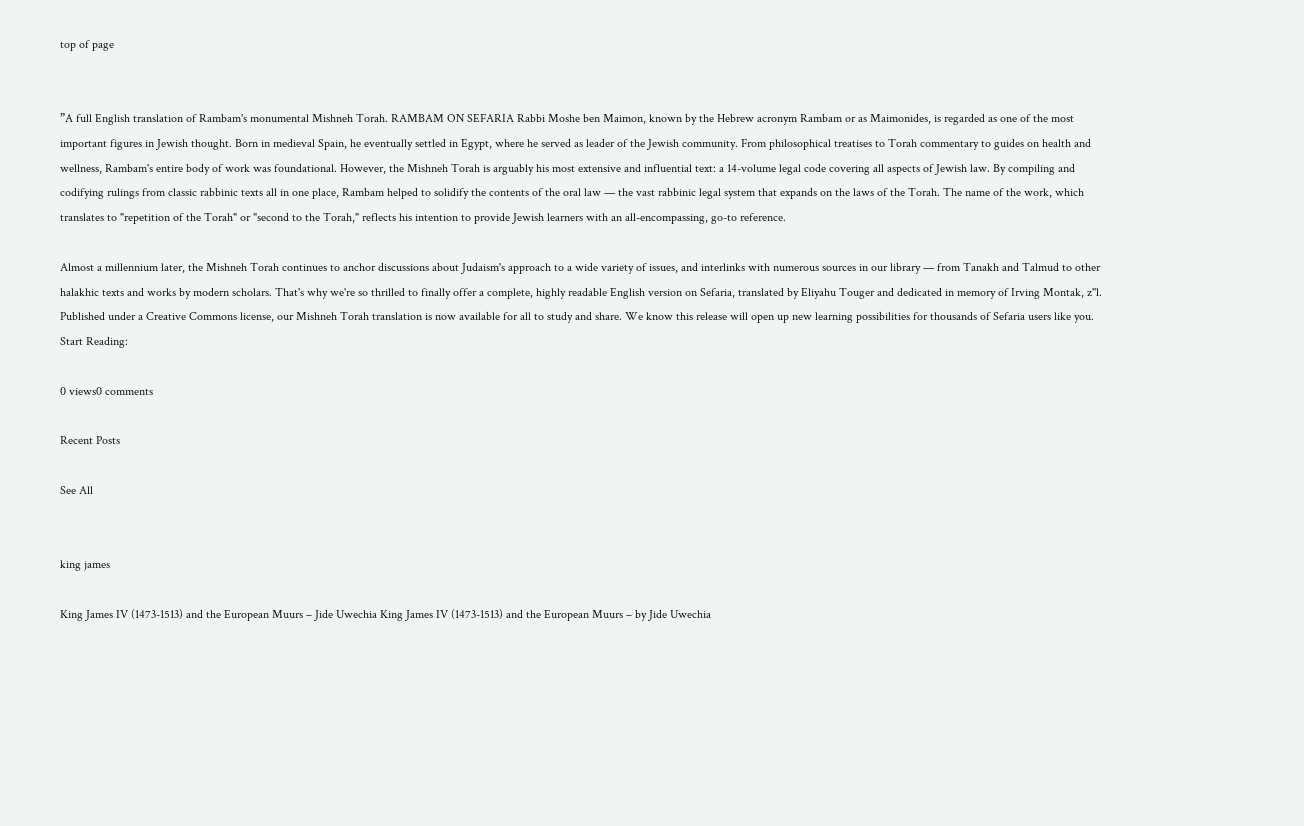top of page


”A full English translation of Rambam's monumental Mishneh Torah. RAMBAM ON SEFARIA Rabbi Moshe ben Maimon, known by the Hebrew acronym Rambam or as Maimonides, is regarded as one of the most important figures in Jewish thought. Born in medieval Spain, he eventually settled in Egypt, where he served as leader of the Jewish community. From philosophical treatises to Torah commentary to guides on health and wellness, Rambam's entire body of work was foundational. However, the Mishneh Torah is arguably his most extensive and influential text: a 14-volume legal code covering all aspects of Jewish law. By compiling and codifying rulings from classic rabbinic texts all in one place, Rambam helped to solidify the contents of the oral law — the vast rabbinic legal system that expands on the laws of the Torah. The name of the work, which translates to "repetition of the Torah" or "second to the Torah," reflects his intention to provide Jewish learners with an all-encompassing, go-to reference.

Almost a millennium later, the Mishneh Torah continues to anchor discussions about Judaism's approach to a wide variety of issues, and interlinks with numerous sources in our library — from Tanakh and Talmud to other halakhic texts and works by modern scholars. That's why we're so thrilled to finally offer a complete, highly readable English version on Sefaria, translated by Eliyahu Touger and dedicated in memory of Irving Montak, z''l. Published under a Creative Commons license, our Mishneh Torah translation is now available for all to study and share. We know this release will open up new learning possibilities for thousands of Sefaria users like you. Start Reading:

0 views0 comments

Recent Posts

See All


king james

King James IV (1473-1513) and the European Muurs – Jide Uwechia King James IV (1473-1513) and the European Muurs – by Jide Uwechia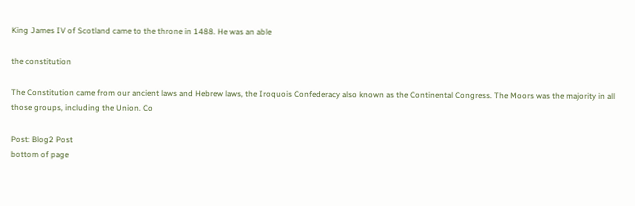King James IV of Scotland came to the throne in 1488. He was an able

the constitution

The Constitution came from our ancient laws and Hebrew laws, the Iroquois Confederacy also known as the Continental Congress. The Moors was the majority in all those groups, including the Union. Co

Post: Blog2 Post
bottom of page